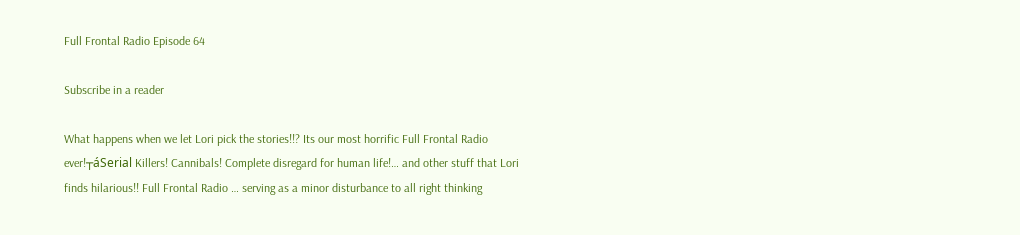Full Frontal Radio Episode 64

Subscribe in a reader

What happens when we let Lori pick the stories!!? Its our most horrific Full Frontal Radio ever!┬áSerial Killers! Cannibals! Complete disregard for human life!… and other stuff that Lori finds hilarious!! Full Frontal Radio … serving as a minor disturbance to all right thinking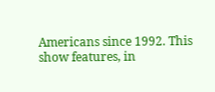Americans since 1992. This show features, in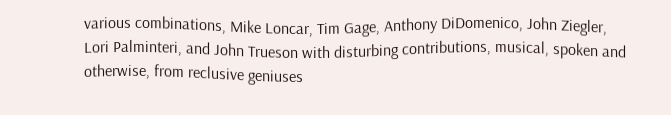various combinations, Mike Loncar, Tim Gage, Anthony DiDomenico, John Ziegler, Lori Palminteri, and John Trueson with disturbing contributions, musical, spoken and otherwise, from reclusive geniuses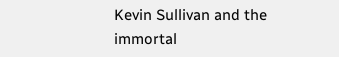Kevin Sullivan and the immortal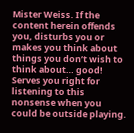Mister Weiss. If the content herein offends you, disturbs you or makes you think about things you don’t wish to think about… good! Serves you right for listening to this nonsense when you could be outside playing.